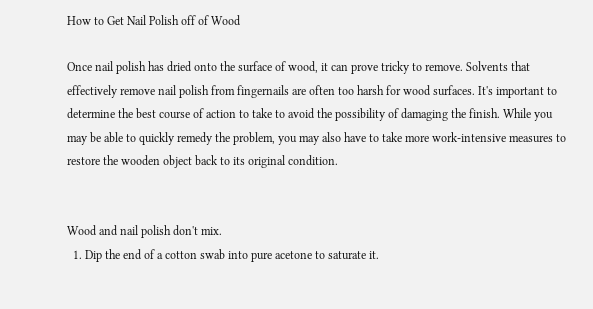How to Get Nail Polish off of Wood

Once nail polish has dried onto the surface of wood, it can prove tricky to remove. Solvents that effectively remove nail polish from fingernails are often too harsh for wood surfaces. It's important to determine the best course of action to take to avoid the possibility of damaging the finish. While you may be able to quickly remedy the problem, you may also have to take more work-intensive measures to restore the wooden object back to its original condition.


Wood and nail polish don't mix.
  1. Dip the end of a cotton swab into pure acetone to saturate it.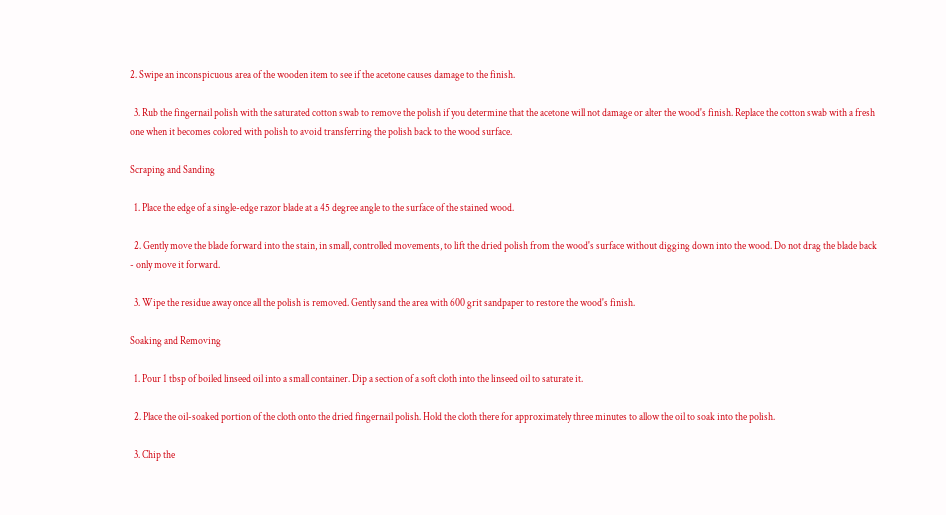2. Swipe an inconspicuous area of the wooden item to see if the acetone causes damage to the finish.

  3. Rub the fingernail polish with the saturated cotton swab to remove the polish if you determine that the acetone will not damage or alter the wood's finish. Replace the cotton swab with a fresh one when it becomes colored with polish to avoid transferring the polish back to the wood surface.

Scraping and Sanding

  1. Place the edge of a single-edge razor blade at a 45 degree angle to the surface of the stained wood.

  2. Gently move the blade forward into the stain, in small, controlled movements, to lift the dried polish from the wood's surface without digging down into the wood. Do not drag the blade back - only move it forward.

  3. Wipe the residue away once all the polish is removed. Gently sand the area with 600 grit sandpaper to restore the wood's finish.

Soaking and Removing

  1. Pour 1 tbsp of boiled linseed oil into a small container. Dip a section of a soft cloth into the linseed oil to saturate it.

  2. Place the oil-soaked portion of the cloth onto the dried fingernail polish. Hold the cloth there for approximately three minutes to allow the oil to soak into the polish.

  3. Chip the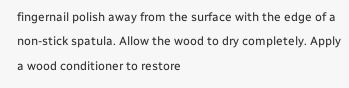fingernail polish away from the surface with the edge of a non-stick spatula. Allow the wood to dry completely. Apply a wood conditioner to restore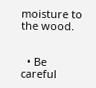moisture to the wood.


  • Be careful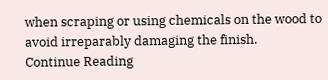when scraping or using chemicals on the wood to avoid irreparably damaging the finish.
Continue Reading